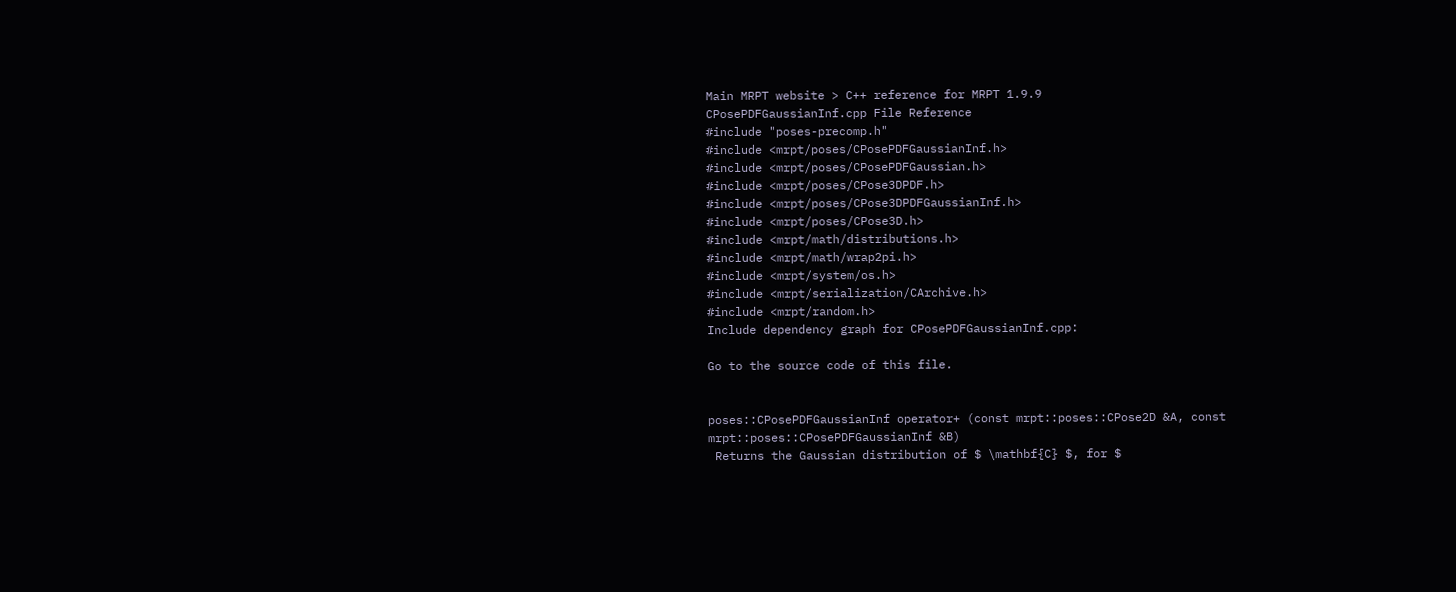Main MRPT website > C++ reference for MRPT 1.9.9
CPosePDFGaussianInf.cpp File Reference
#include "poses-precomp.h"
#include <mrpt/poses/CPosePDFGaussianInf.h>
#include <mrpt/poses/CPosePDFGaussian.h>
#include <mrpt/poses/CPose3DPDF.h>
#include <mrpt/poses/CPose3DPDFGaussianInf.h>
#include <mrpt/poses/CPose3D.h>
#include <mrpt/math/distributions.h>
#include <mrpt/math/wrap2pi.h>
#include <mrpt/system/os.h>
#include <mrpt/serialization/CArchive.h>
#include <mrpt/random.h>
Include dependency graph for CPosePDFGaussianInf.cpp:

Go to the source code of this file.


poses::CPosePDFGaussianInf operator+ (const mrpt::poses::CPose2D &A, const mrpt::poses::CPosePDFGaussianInf &B)
 Returns the Gaussian distribution of $ \mathbf{C} $, for $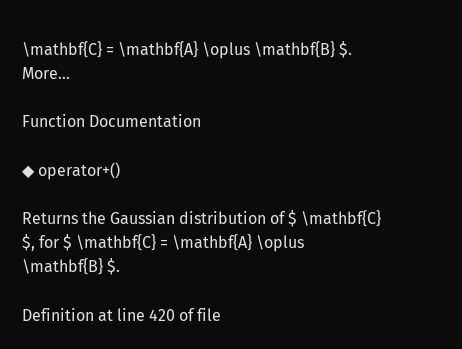\mathbf{C} = \mathbf{A} \oplus \mathbf{B} $. More...

Function Documentation

◆ operator+()

Returns the Gaussian distribution of $ \mathbf{C} $, for $ \mathbf{C} = \mathbf{A} \oplus \mathbf{B} $.

Definition at line 420 of file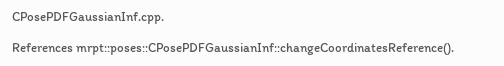CPosePDFGaussianInf.cpp.

References mrpt::poses::CPosePDFGaussianInf::changeCoordinatesReference().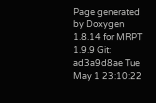Page generated by Doxygen 1.8.14 for MRPT 1.9.9 Git: ad3a9d8ae Tue May 1 23:10:22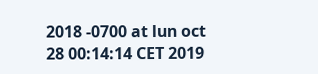2018 -0700 at lun oct 28 00:14:14 CET 2019